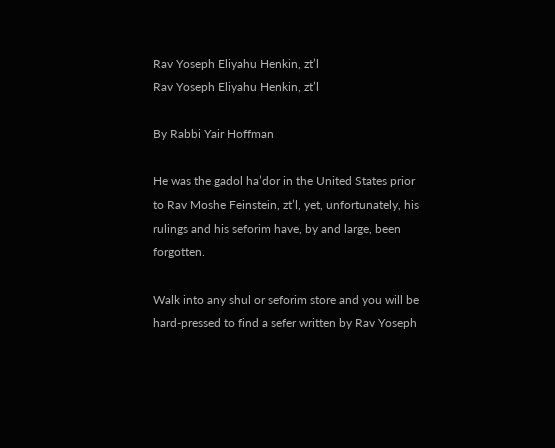Rav Yoseph Eliyahu Henkin, zt’l
Rav Yoseph Eliyahu Henkin, zt’l

By Rabbi Yair Hoffman

He was the gadol ha’dor in the United States prior to Rav Moshe Feinstein, zt’l, yet, unfortunately, his rulings and his seforim have, by and large, been forgotten.

Walk into any shul or seforim store and you will be hard-pressed to find a sefer written by Rav Yoseph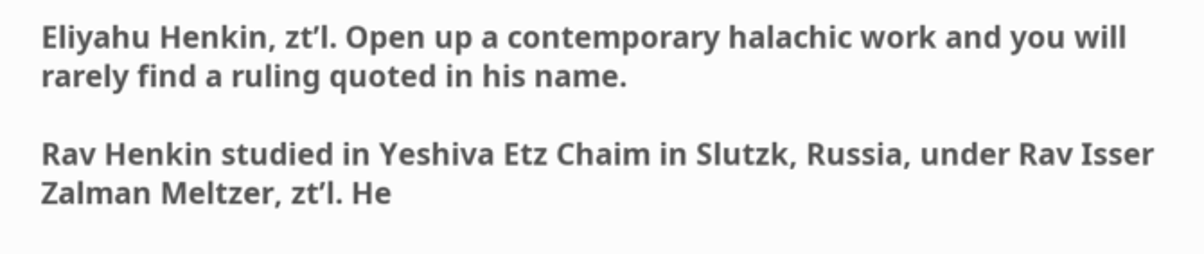Eliyahu Henkin, zt’l. Open up a contemporary halachic work and you will rarely find a ruling quoted in his name.

Rav Henkin studied in Yeshiva Etz Chaim in Slutzk, Russia, under Rav Isser Zalman Meltzer, zt’l. He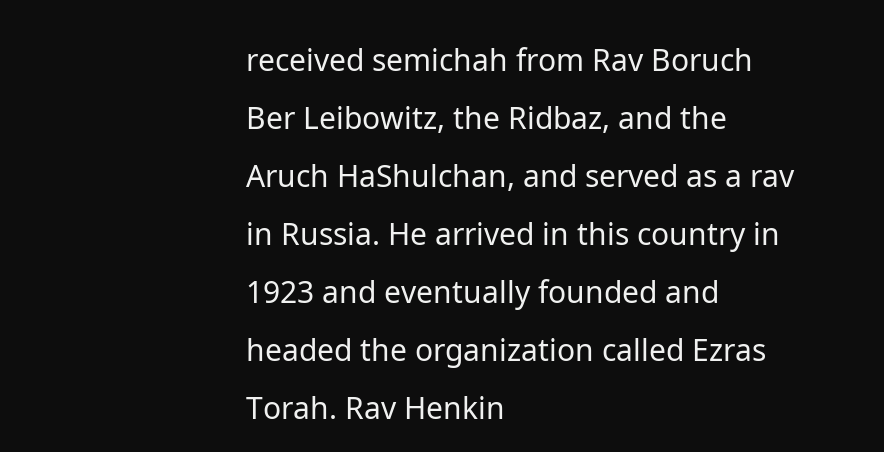received semichah from Rav Boruch Ber Leibowitz, the Ridbaz, and the Aruch HaShulchan, and served as a rav in Russia. He arrived in this country in 1923 and eventually founded and headed the organization called Ezras Torah. Rav Henkin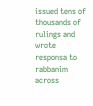issued tens of thousands of rulings and wrote responsa to rabbanim across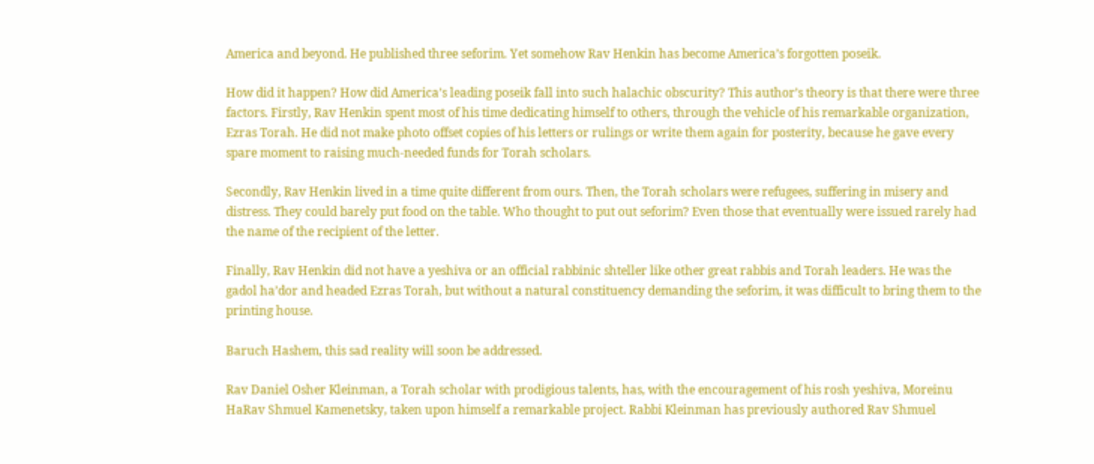America and beyond. He published three seforim. Yet somehow Rav Henkin has become America’s forgotten poseik.

How did it happen? How did America’s leading poseik fall into such halachic obscurity? This author’s theory is that there were three factors. Firstly, Rav Henkin spent most of his time dedicating himself to others, through the vehicle of his remarkable organization, Ezras Torah. He did not make photo offset copies of his letters or rulings or write them again for posterity, because he gave every spare moment to raising much-needed funds for Torah scholars.

Secondly, Rav Henkin lived in a time quite different from ours. Then, the Torah scholars were refugees, suffering in misery and distress. They could barely put food on the table. Who thought to put out seforim? Even those that eventually were issued rarely had the name of the recipient of the letter.

Finally, Rav Henkin did not have a yeshiva or an official rabbinic shteller like other great rabbis and Torah leaders. He was the gadol ha’dor and headed Ezras Torah, but without a natural constituency demanding the seforim, it was difficult to bring them to the printing house.

Baruch Hashem, this sad reality will soon be addressed.

Rav Daniel Osher Kleinman, a Torah scholar with prodigious talents, has, with the encouragement of his rosh yeshiva, Moreinu HaRav Shmuel Kamenetsky, taken upon himself a remarkable project. Rabbi Kleinman has previously authored Rav Shmuel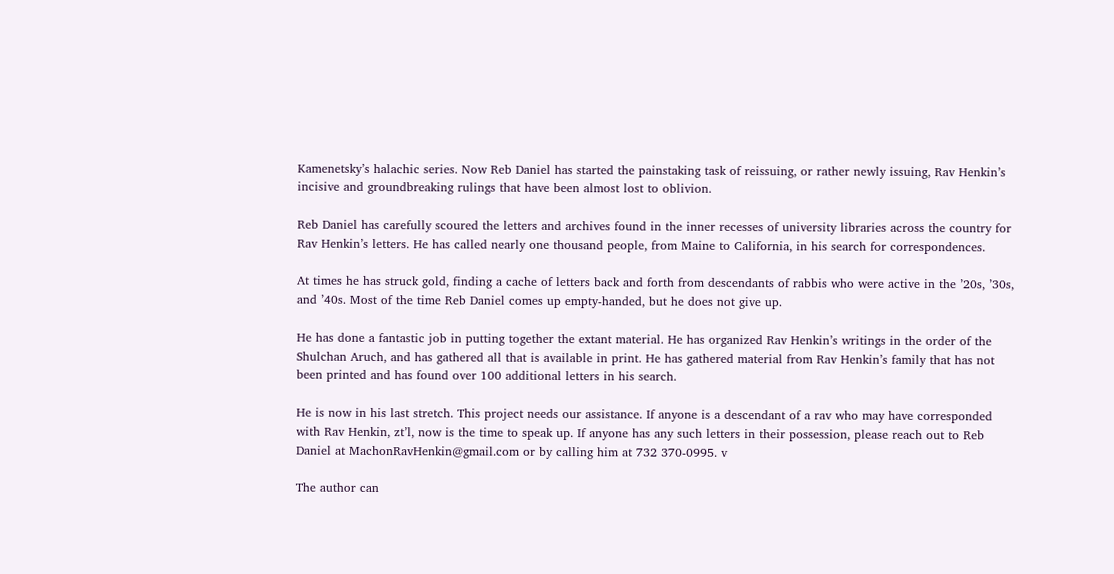Kamenetsky’s halachic series. Now Reb Daniel has started the painstaking task of reissuing, or rather newly issuing, Rav Henkin’s incisive and groundbreaking rulings that have been almost lost to oblivion.

Reb Daniel has carefully scoured the letters and archives found in the inner recesses of university libraries across the country for Rav Henkin’s letters. He has called nearly one thousand people, from Maine to California, in his search for correspondences.

At times he has struck gold, finding a cache of letters back and forth from descendants of rabbis who were active in the ’20s, ’30s, and ’40s. Most of the time Reb Daniel comes up empty-handed, but he does not give up.

He has done a fantastic job in putting together the extant material. He has organized Rav Henkin’s writings in the order of the Shulchan Aruch, and has gathered all that is available in print. He has gathered material from Rav Henkin’s family that has not been printed and has found over 100 additional letters in his search.

He is now in his last stretch. This project needs our assistance. If anyone is a descendant of a rav who may have corresponded with Rav Henkin, zt’l, now is the time to speak up. If anyone has any such letters in their possession, please reach out to Reb Daniel at MachonRavHenkin@gmail.com or by calling him at 732 370-0995. v

The author can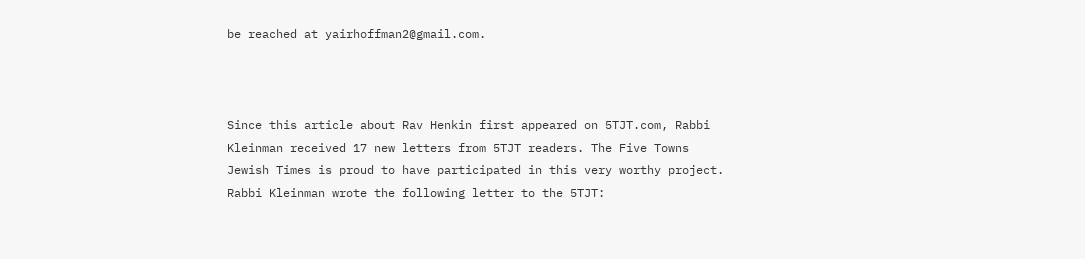be reached at yairhoffman2@gmail.com.



Since this article about Rav Henkin first appeared on 5TJT.com, Rabbi Kleinman received 17 new letters from 5TJT readers. The Five Towns Jewish Times is proud to have participated in this very worthy project.
Rabbi Kleinman wrote the following letter to the 5TJT: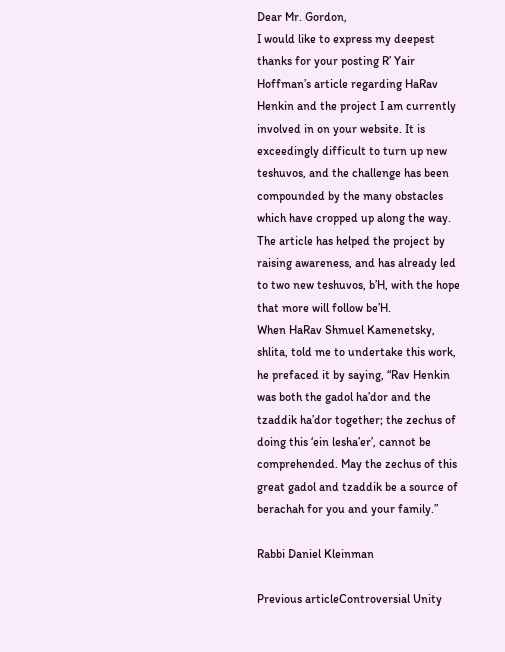Dear Mr. Gordon,
I would like to express my deepest thanks for your posting R’ Yair Hoffman’s article regarding HaRav Henkin and the project I am currently involved in on your website. It is exceedingly difficult to turn up new teshuvos, and the challenge has been compounded by the many obstacles which have cropped up along the way. The article has helped the project by raising awareness, and has already led to two new teshuvos, b’H, with the hope that more will follow be’H.
When HaRav Shmuel Kamenetsky, shlita, told me to undertake this work, he prefaced it by saying, “Rav Henkin was both the gadol ha’dor and the tzaddik ha’dor together; the zechus of doing this ‘ein lesha’er’, cannot be comprehended. May the zechus of this great gadol and tzaddik be a source of berachah for you and your family.”

Rabbi Daniel Kleinman

Previous articleControversial Unity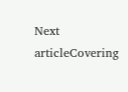Next articleCovering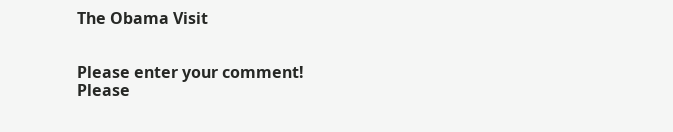The Obama Visit


Please enter your comment!
Please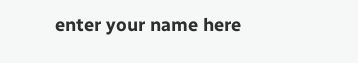enter your name here